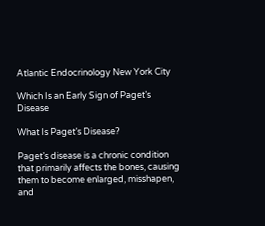Atlantic Endocrinology New York City

Which Is an Early Sign of Paget’s Disease

What Is Paget’s Disease?

Paget’s disease is a chronic condition that primarily affects the bones, causing them to become enlarged, misshapen, and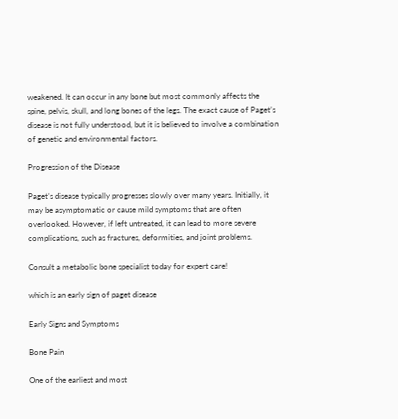weakened. It can occur in any bone but most commonly affects the spine, pelvis, skull, and long bones of the legs. The exact cause of Paget’s disease is not fully understood, but it is believed to involve a combination of genetic and environmental factors.

Progression of the Disease

Paget’s disease typically progresses slowly over many years. Initially, it may be asymptomatic or cause mild symptoms that are often overlooked. However, if left untreated, it can lead to more severe complications, such as fractures, deformities, and joint problems.

Consult a metabolic bone specialist today for expert care!

which is an early sign of paget disease

Early Signs and Symptoms

Bone Pain

One of the earliest and most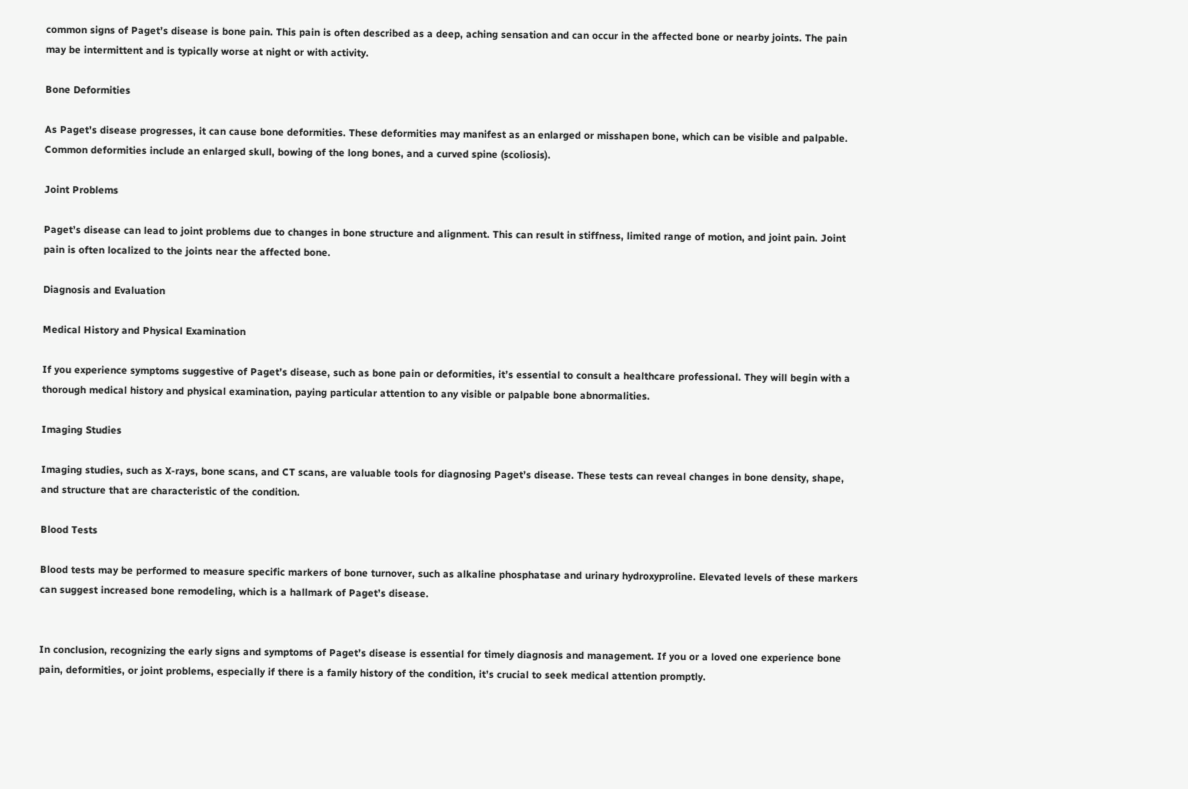common signs of Paget’s disease is bone pain. This pain is often described as a deep, aching sensation and can occur in the affected bone or nearby joints. The pain may be intermittent and is typically worse at night or with activity.

Bone Deformities

As Paget’s disease progresses, it can cause bone deformities. These deformities may manifest as an enlarged or misshapen bone, which can be visible and palpable. Common deformities include an enlarged skull, bowing of the long bones, and a curved spine (scoliosis).

Joint Problems

Paget’s disease can lead to joint problems due to changes in bone structure and alignment. This can result in stiffness, limited range of motion, and joint pain. Joint pain is often localized to the joints near the affected bone.

Diagnosis and Evaluation

Medical History and Physical Examination

If you experience symptoms suggestive of Paget’s disease, such as bone pain or deformities, it’s essential to consult a healthcare professional. They will begin with a thorough medical history and physical examination, paying particular attention to any visible or palpable bone abnormalities.

Imaging Studies

Imaging studies, such as X-rays, bone scans, and CT scans, are valuable tools for diagnosing Paget’s disease. These tests can reveal changes in bone density, shape, and structure that are characteristic of the condition.

Blood Tests

Blood tests may be performed to measure specific markers of bone turnover, such as alkaline phosphatase and urinary hydroxyproline. Elevated levels of these markers can suggest increased bone remodeling, which is a hallmark of Paget’s disease.


In conclusion, recognizing the early signs and symptoms of Paget’s disease is essential for timely diagnosis and management. If you or a loved one experience bone pain, deformities, or joint problems, especially if there is a family history of the condition, it’s crucial to seek medical attention promptly.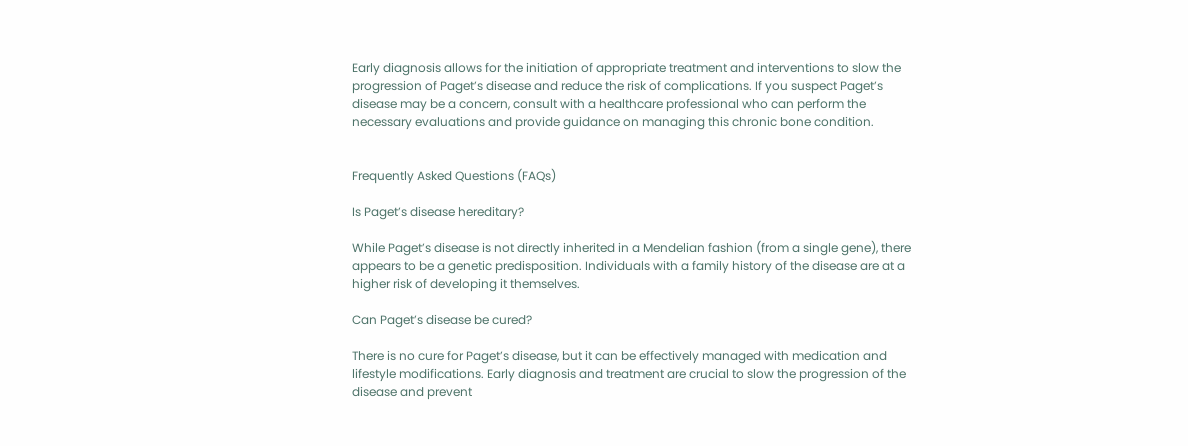Early diagnosis allows for the initiation of appropriate treatment and interventions to slow the progression of Paget’s disease and reduce the risk of complications. If you suspect Paget’s disease may be a concern, consult with a healthcare professional who can perform the necessary evaluations and provide guidance on managing this chronic bone condition.


Frequently Asked Questions (FAQs)

Is Paget’s disease hereditary?

While Paget’s disease is not directly inherited in a Mendelian fashion (from a single gene), there appears to be a genetic predisposition. Individuals with a family history of the disease are at a higher risk of developing it themselves.

Can Paget’s disease be cured?

There is no cure for Paget’s disease, but it can be effectively managed with medication and lifestyle modifications. Early diagnosis and treatment are crucial to slow the progression of the disease and prevent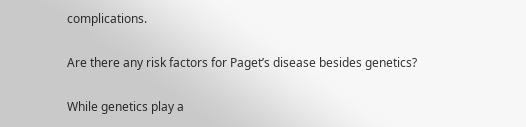complications.

Are there any risk factors for Paget’s disease besides genetics?

While genetics play a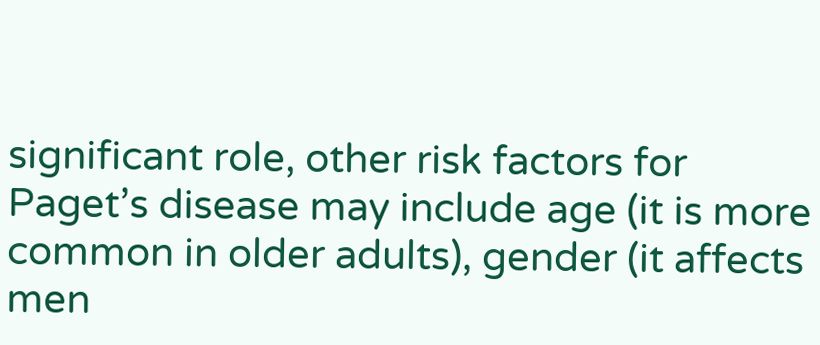significant role, other risk factors for Paget’s disease may include age (it is more common in older adults), gender (it affects men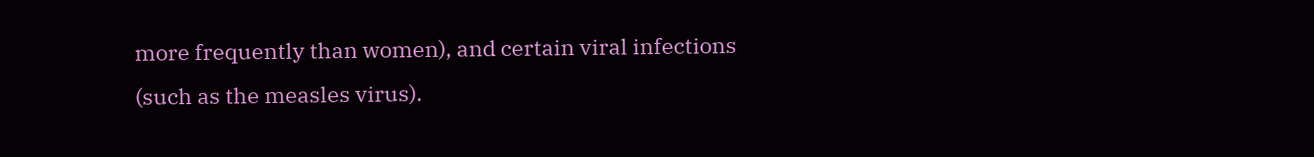more frequently than women), and certain viral infections (such as the measles virus).